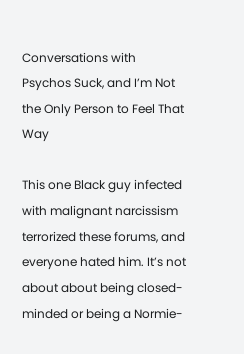Conversations with Psychos Suck, and I’m Not the Only Person to Feel That Way

This one Black guy infected with malignant narcissism terrorized these forums, and everyone hated him. It’s not about about being closed-minded or being a Normie-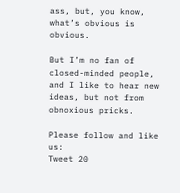ass, but, you know, what’s obvious is obvious.

But I’m no fan of closed-minded people, and I like to hear new ideas, but not from obnoxious pricks.

Please follow and like us:
Tweet 20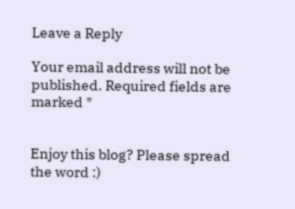Leave a Reply

Your email address will not be published. Required fields are marked *


Enjoy this blog? Please spread the word :)